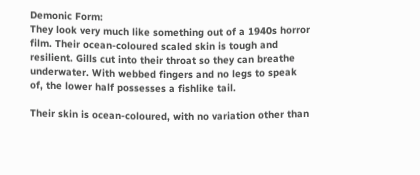Demonic Form:
They look very much like something out of a 1940s horror film. Their ocean-coloured scaled skin is tough and resilient. Gills cut into their throat so they can breathe underwater. With webbed fingers and no legs to speak of, the lower half possesses a fishlike tail.

Their skin is ocean-coloured, with no variation other than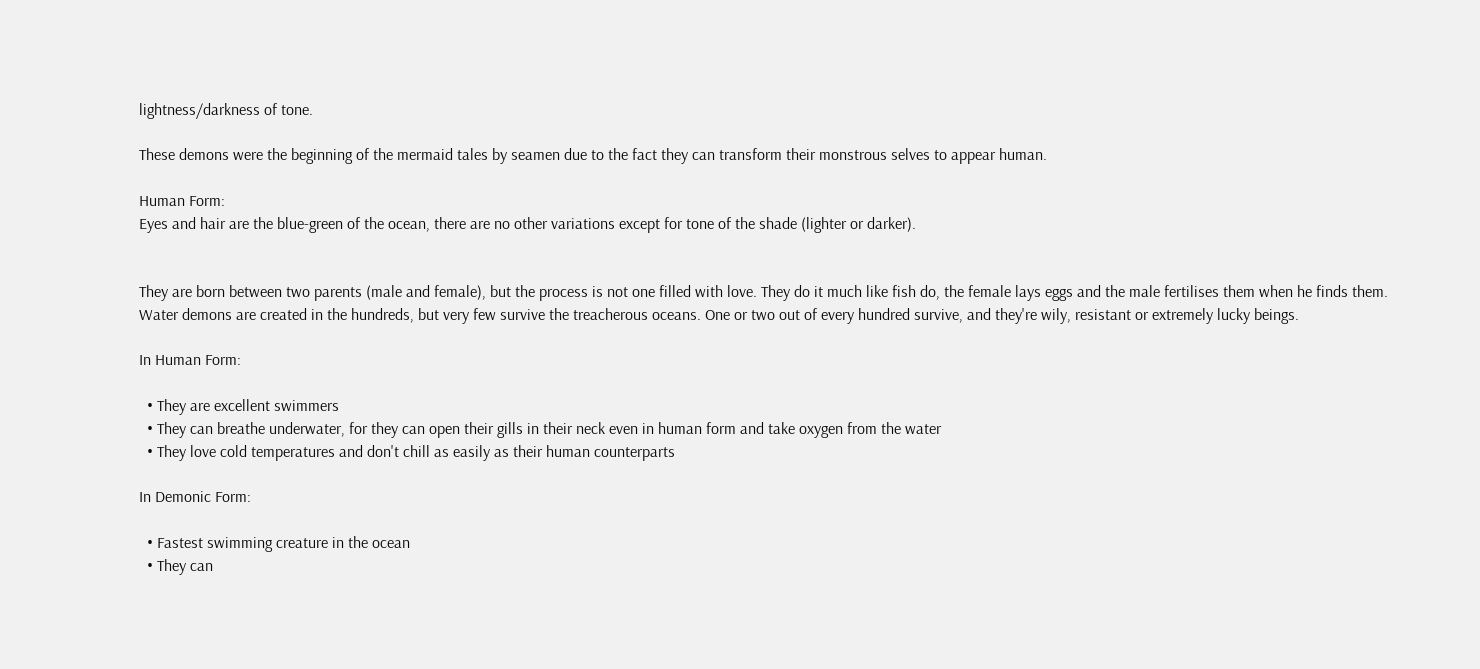lightness/darkness of tone.

These demons were the beginning of the mermaid tales by seamen due to the fact they can transform their monstrous selves to appear human.

Human Form:
Eyes and hair are the blue-green of the ocean, there are no other variations except for tone of the shade (lighter or darker).


They are born between two parents (male and female), but the process is not one filled with love. They do it much like fish do, the female lays eggs and the male fertilises them when he finds them. Water demons are created in the hundreds, but very few survive the treacherous oceans. One or two out of every hundred survive, and they're wily, resistant or extremely lucky beings.

In Human Form:

  • They are excellent swimmers
  • They can breathe underwater, for they can open their gills in their neck even in human form and take oxygen from the water
  • They love cold temperatures and don't chill as easily as their human counterparts

In Demonic Form:

  • Fastest swimming creature in the ocean
  • They can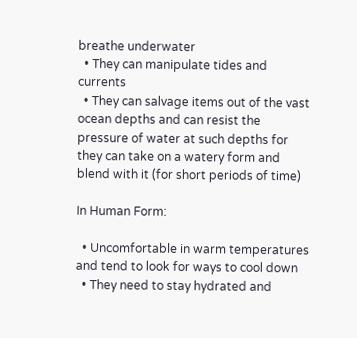breathe underwater
  • They can manipulate tides and currents
  • They can salvage items out of the vast ocean depths and can resist the pressure of water at such depths for they can take on a watery form and blend with it (for short periods of time)

In Human Form:

  • Uncomfortable in warm temperatures and tend to look for ways to cool down
  • They need to stay hydrated and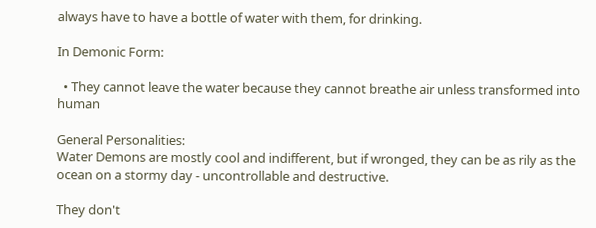always have to have a bottle of water with them, for drinking.

In Demonic Form:

  • They cannot leave the water because they cannot breathe air unless transformed into human

General Personalities:
Water Demons are mostly cool and indifferent, but if wronged, they can be as rily as the ocean on a stormy day - uncontrollable and destructive.

They don't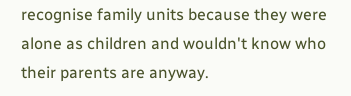recognise family units because they were alone as children and wouldn't know who their parents are anyway.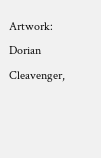Artwork: Dorian Cleavenger,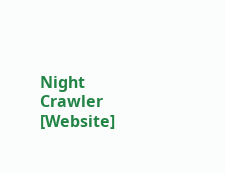Night Crawler [Website]